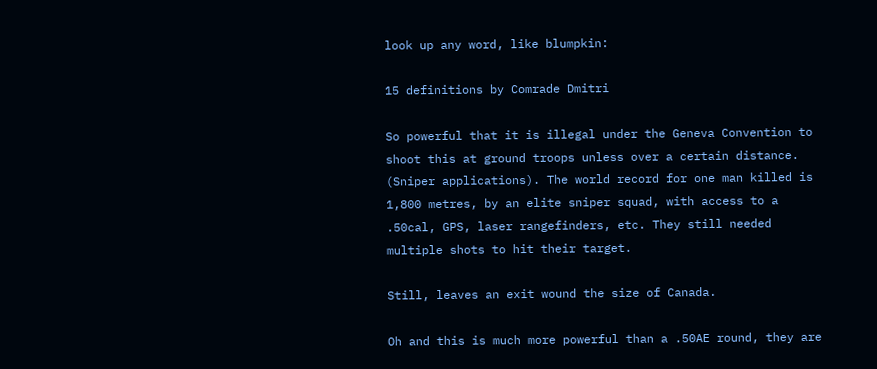look up any word, like blumpkin:

15 definitions by Comrade Dmitri

So powerful that it is illegal under the Geneva Convention to shoot this at ground troops unless over a certain distance. (Sniper applications). The world record for one man killed is 1,800 metres, by an elite sniper squad, with access to a .50cal, GPS, laser rangefinders, etc. They still needed multiple shots to hit their target.

Still, leaves an exit wound the size of Canada.

Oh and this is much more powerful than a .50AE round, they are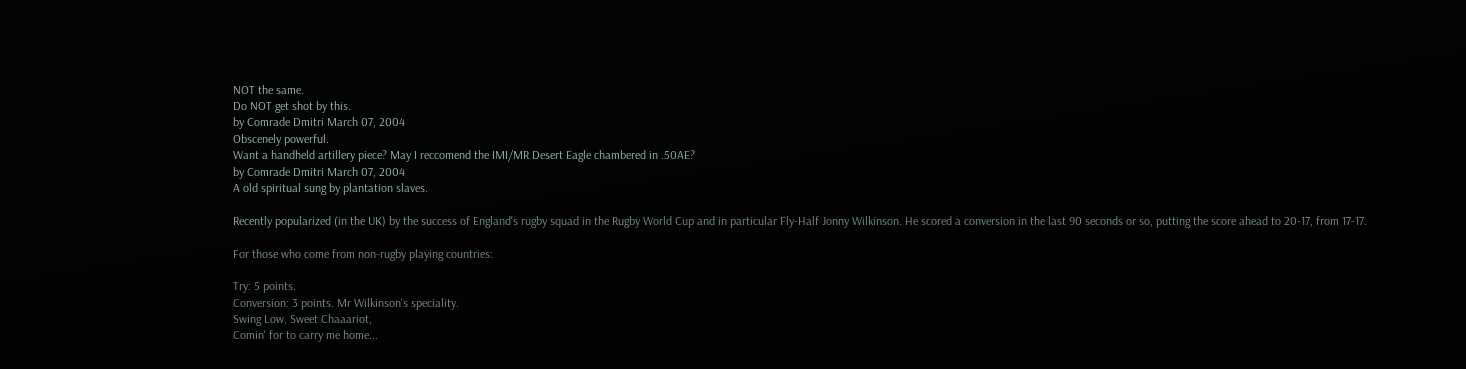NOT the same.
Do NOT get shot by this.
by Comrade Dmitri March 07, 2004
Obscenely powerful.
Want a handheld artillery piece? May I reccomend the IMI/MR Desert Eagle chambered in .50AE?
by Comrade Dmitri March 07, 2004
A old spiritual sung by plantation slaves.

Recently popularized (in the UK) by the success of England's rugby squad in the Rugby World Cup and in particular Fly-Half Jonny Wilkinson. He scored a conversion in the last 90 seconds or so, putting the score ahead to 20-17, from 17-17.

For those who come from non-rugby playing countries:

Try: 5 points.
Conversion: 3 points. Mr Wilkinson's speciality.
Swing Low, Sweet Chaaariot,
Comin' for to carry me home...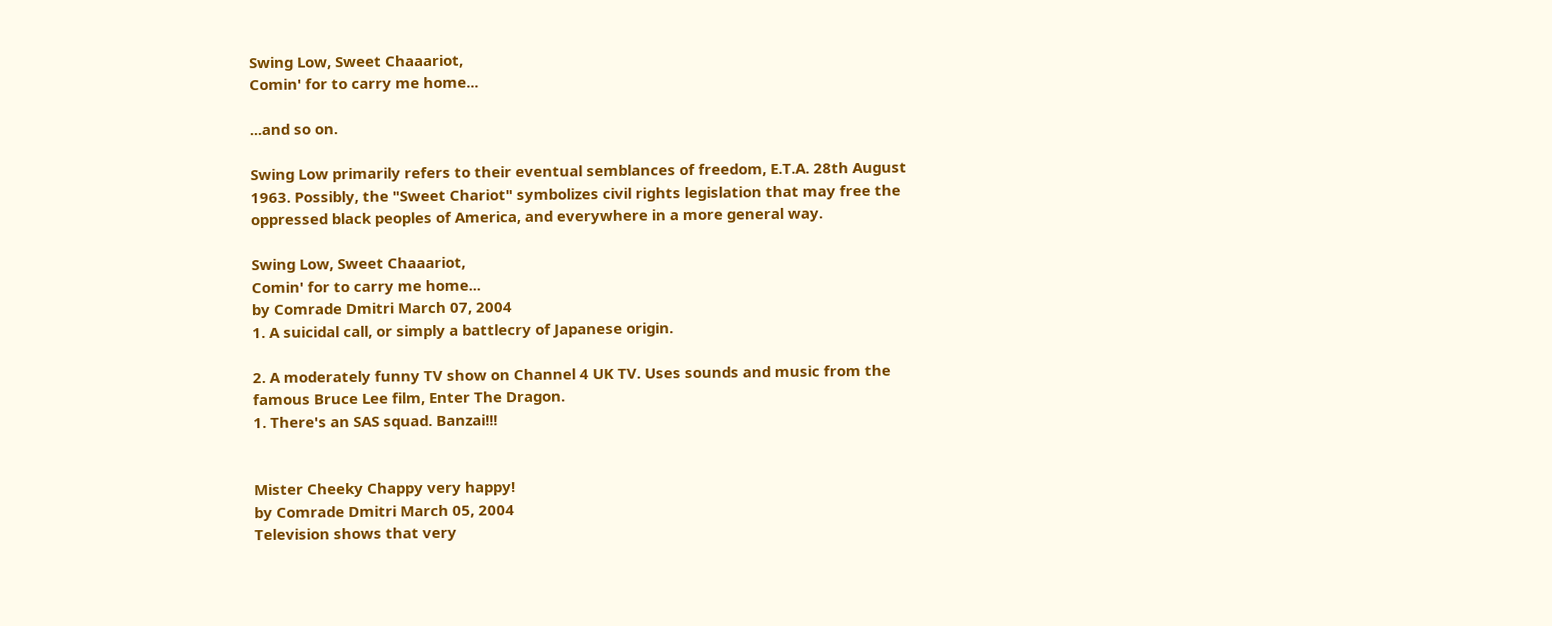Swing Low, Sweet Chaaariot,
Comin' for to carry me home...

...and so on.

Swing Low primarily refers to their eventual semblances of freedom, E.T.A. 28th August 1963. Possibly, the "Sweet Chariot" symbolizes civil rights legislation that may free the oppressed black peoples of America, and everywhere in a more general way.

Swing Low, Sweet Chaaariot,
Comin' for to carry me home...
by Comrade Dmitri March 07, 2004
1. A suicidal call, or simply a battlecry of Japanese origin.

2. A moderately funny TV show on Channel 4 UK TV. Uses sounds and music from the famous Bruce Lee film, Enter The Dragon.
1. There's an SAS squad. Banzai!!!


Mister Cheeky Chappy very happy!
by Comrade Dmitri March 05, 2004
Television shows that very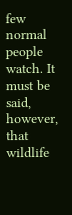few normal people watch. It must be said, however, that wildlife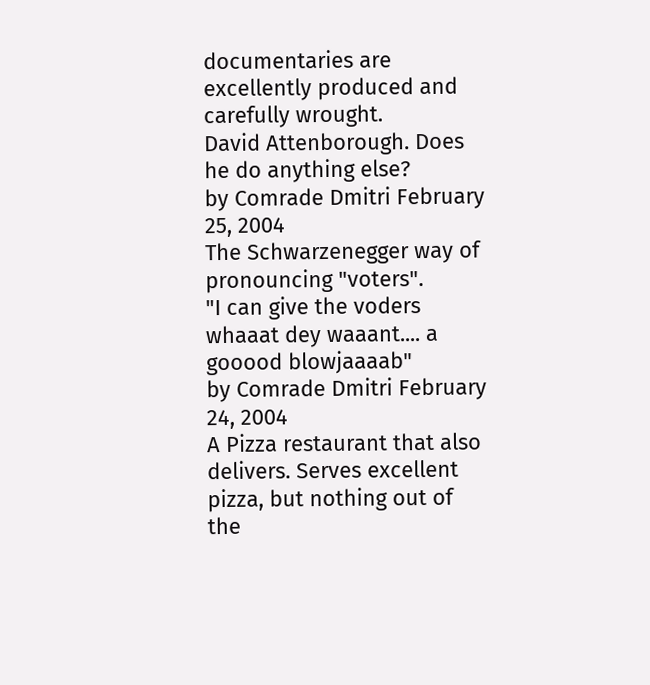documentaries are excellently produced and carefully wrought.
David Attenborough. Does he do anything else?
by Comrade Dmitri February 25, 2004
The Schwarzenegger way of pronouncing "voters".
"I can give the voders whaaat dey waaant.... a gooood blowjaaaab"
by Comrade Dmitri February 24, 2004
A Pizza restaurant that also delivers. Serves excellent pizza, but nothing out of the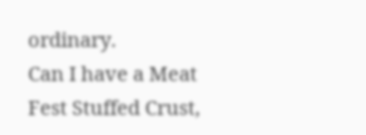ordinary.
Can I have a Meat Fest Stuffed Crust,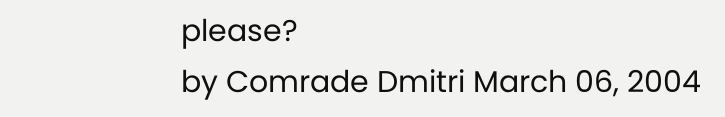please?
by Comrade Dmitri March 06, 2004